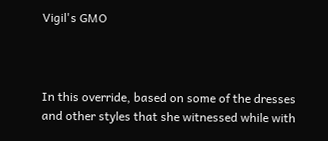Vigil's GMO



In this override, based on some of the dresses and other styles that she witnessed while with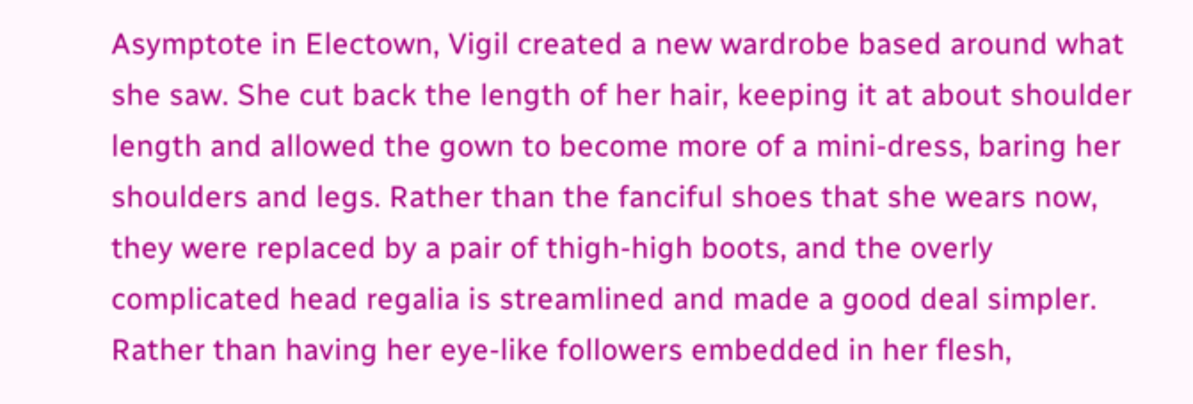Asymptote in Electown, Vigil created a new wardrobe based around what she saw. She cut back the length of her hair, keeping it at about shoulder length and allowed the gown to become more of a mini-dress, baring her shoulders and legs. Rather than the fanciful shoes that she wears now, they were replaced by a pair of thigh-high boots, and the overly complicated head regalia is streamlined and made a good deal simpler. Rather than having her eye-like followers embedded in her flesh,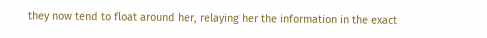they now tend to float around her, relaying her the information in the exact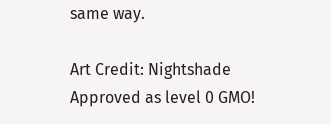same way.

Art Credit: Nightshade
Approved as level 0 GMO!